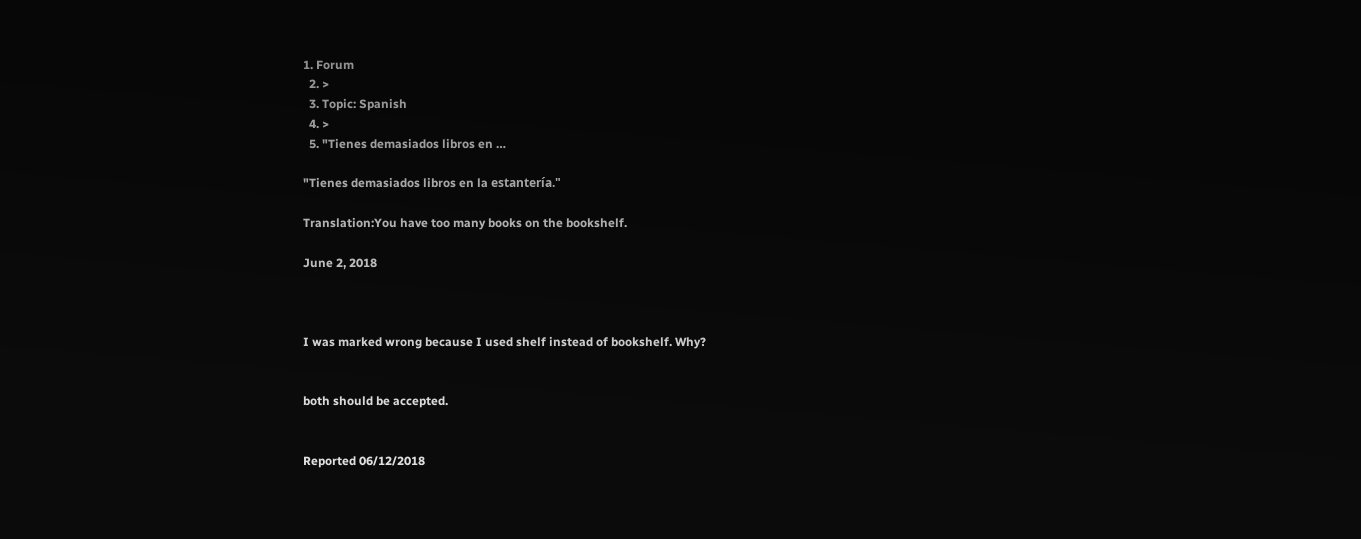1. Forum
  2. >
  3. Topic: Spanish
  4. >
  5. "Tienes demasiados libros en …

"Tienes demasiados libros en la estantería."

Translation:You have too many books on the bookshelf.

June 2, 2018



I was marked wrong because I used shelf instead of bookshelf. Why?


both should be accepted.


Reported 06/12/2018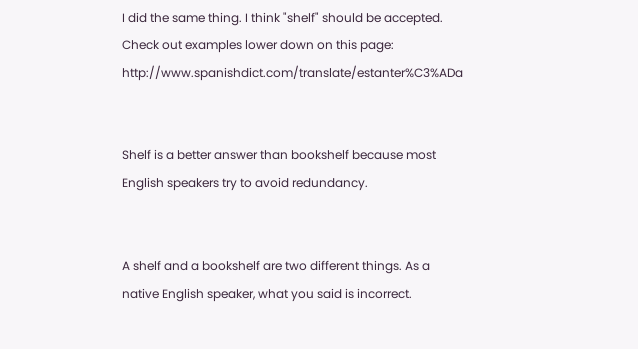I did the same thing. I think "shelf" should be accepted. Check out examples lower down on this page: http://www.spanishdict.com/translate/estanter%C3%ADa


Shelf is a better answer than bookshelf because most English speakers try to avoid redundancy.


A shelf and a bookshelf are two different things. As a native English speaker, what you said is incorrect.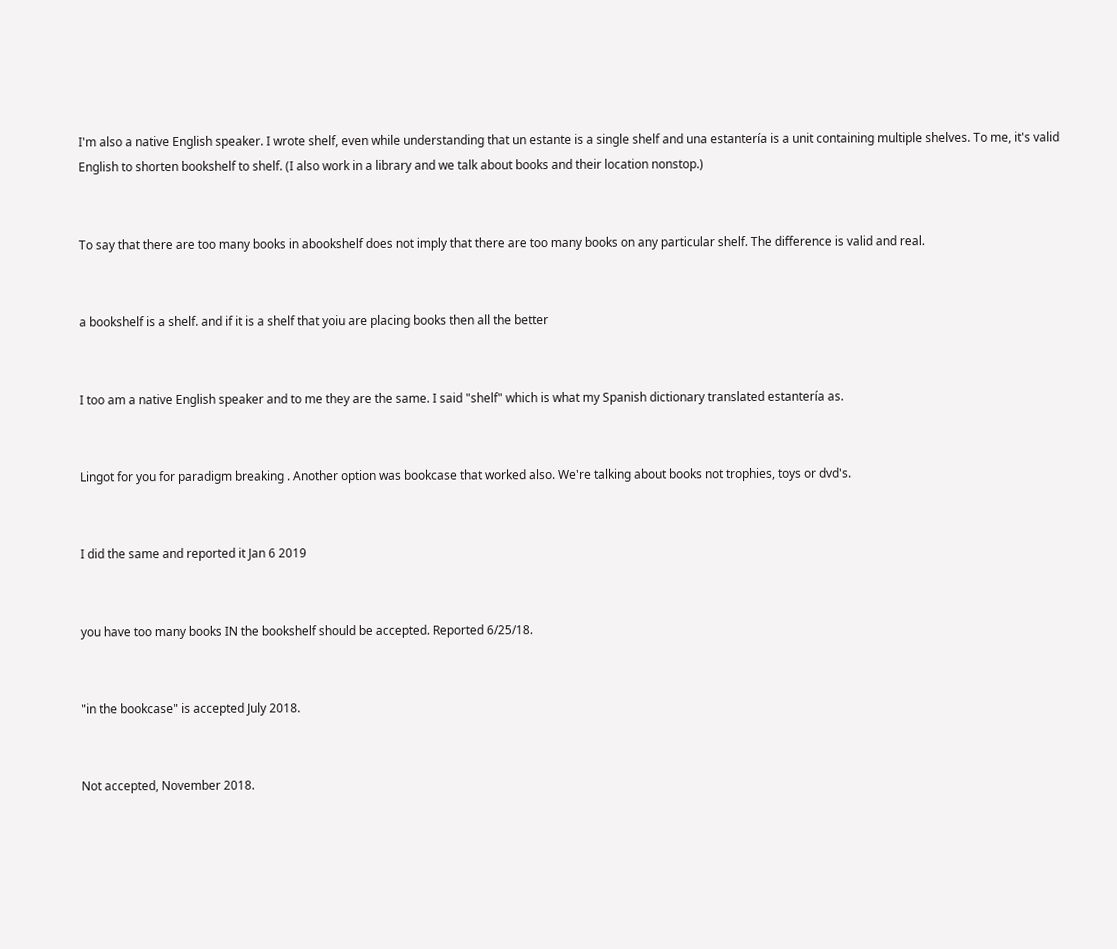I'm also a native English speaker. I wrote shelf, even while understanding that un estante is a single shelf and una estantería is a unit containing multiple shelves. To me, it's valid English to shorten bookshelf to shelf. (I also work in a library and we talk about books and their location nonstop.)


To say that there are too many books in abookshelf does not imply that there are too many books on any particular shelf. The difference is valid and real.


a bookshelf is a shelf. and if it is a shelf that yoiu are placing books then all the better


I too am a native English speaker and to me they are the same. I said "shelf" which is what my Spanish dictionary translated estantería as.


Lingot for you for paradigm breaking . Another option was bookcase that worked also. We're talking about books not trophies, toys or dvd's.


I did the same and reported it Jan 6 2019


you have too many books IN the bookshelf should be accepted. Reported 6/25/18.


"in the bookcase" is accepted July 2018.


Not accepted, November 2018.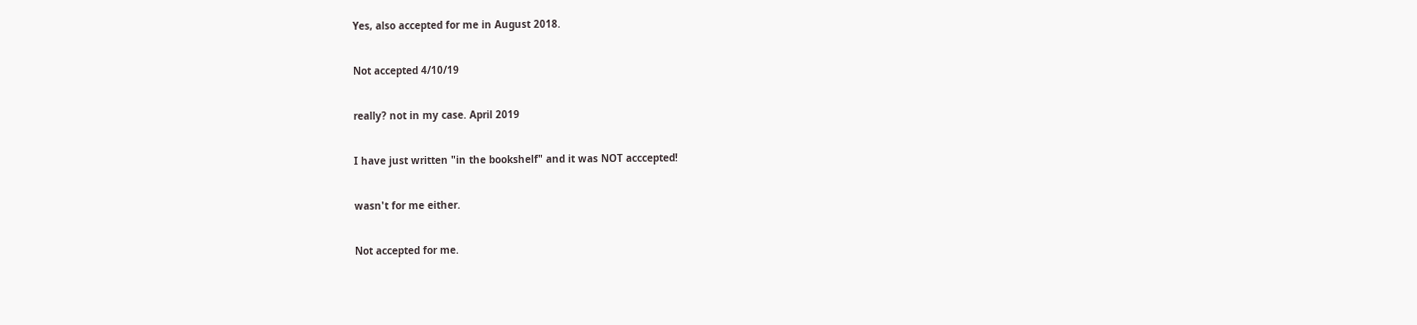Yes, also accepted for me in August 2018.


Not accepted 4/10/19


really? not in my case. April 2019


I have just written "in the bookshelf" and it was NOT acccepted!


wasn't for me either.


Not accepted for me.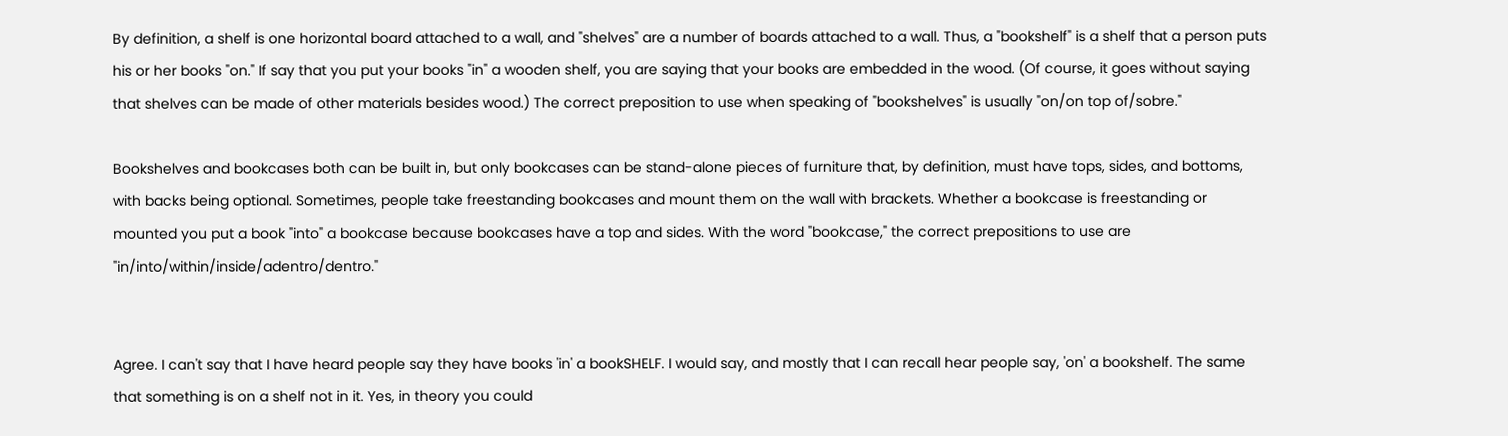By definition, a shelf is one horizontal board attached to a wall, and "shelves" are a number of boards attached to a wall. Thus, a "bookshelf" is a shelf that a person puts his or her books "on." If say that you put your books "in" a wooden shelf, you are saying that your books are embedded in the wood. (Of course, it goes without saying that shelves can be made of other materials besides wood.) The correct preposition to use when speaking of "bookshelves" is usually "on/on top of/sobre."

Bookshelves and bookcases both can be built in, but only bookcases can be stand-alone pieces of furniture that, by definition, must have tops, sides, and bottoms, with backs being optional. Sometimes, people take freestanding bookcases and mount them on the wall with brackets. Whether a bookcase is freestanding or mounted you put a book "into" a bookcase because bookcases have a top and sides. With the word "bookcase," the correct prepositions to use are "in/into/within/inside/adentro/dentro."


Agree. I can't say that I have heard people say they have books 'in' a bookSHELF. I would say, and mostly that I can recall hear people say, 'on' a bookshelf. The same that something is on a shelf not in it. Yes, in theory you could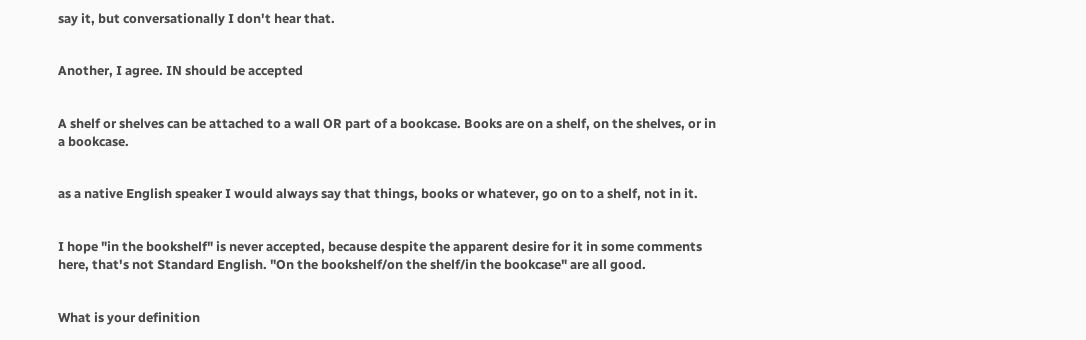say it, but conversationally I don't hear that.


Another, I agree. IN should be accepted


A shelf or shelves can be attached to a wall OR part of a bookcase. Books are on a shelf, on the shelves, or in a bookcase.


as a native English speaker I would always say that things, books or whatever, go on to a shelf, not in it.


I hope "in the bookshelf" is never accepted, because despite the apparent desire for it in some comments here, that's not Standard English. "On the bookshelf/on the shelf/in the bookcase" are all good.


What is your definition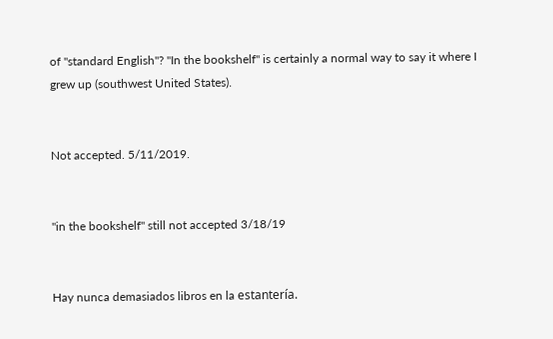of "standard English"? "In the bookshelf" is certainly a normal way to say it where I grew up (southwest United States).


Not accepted. 5/11/2019.


"in the bookshelf" still not accepted 3/18/19


Hay nunca demasiados libros en la estantería.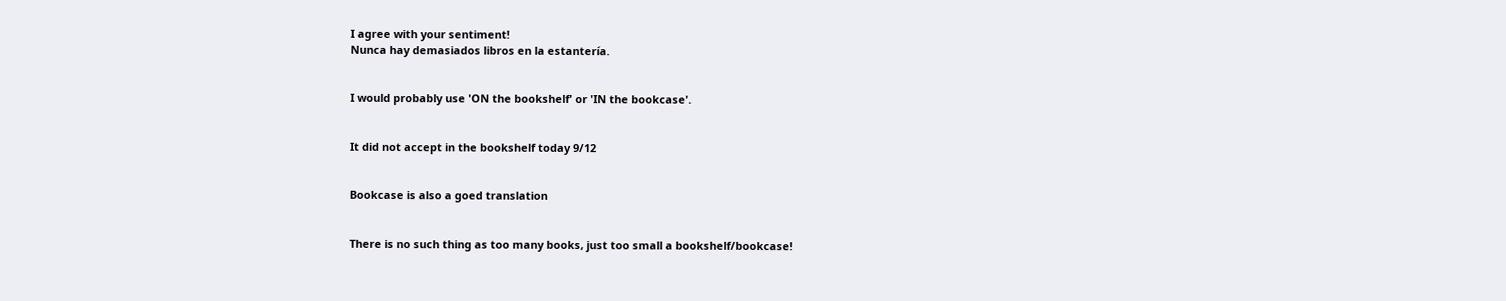I agree with your sentiment!
Nunca hay demasiados libros en la estantería.


I would probably use 'ON the bookshelf' or 'IN the bookcase'.


It did not accept in the bookshelf today 9/12


Bookcase is also a goed translation


There is no such thing as too many books, just too small a bookshelf/bookcase!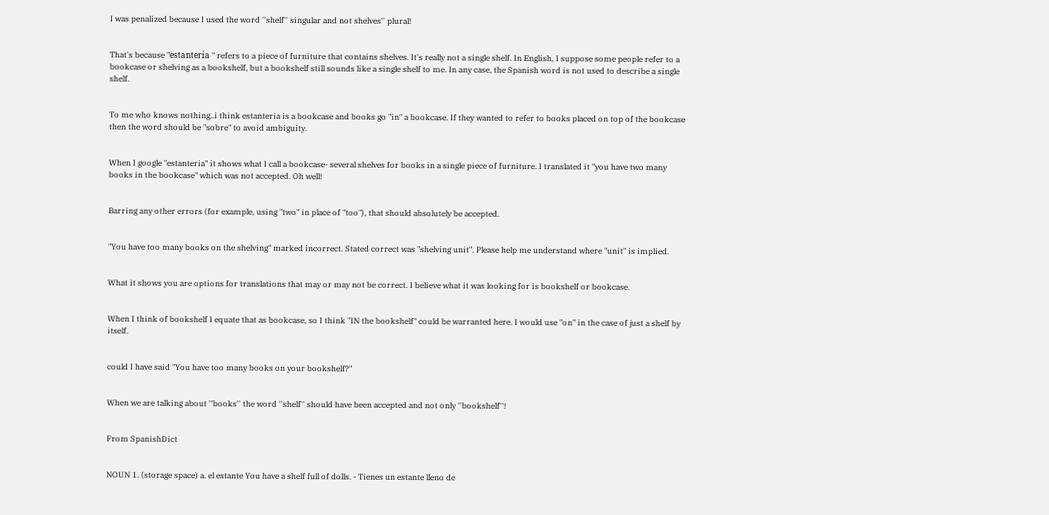I was penalized because I used the word ''shelf'' singular and not shelves'' plural!


That's because "estantería " refers to a piece of furniture that contains shelves. It's really not a single shelf. In English, I suppose some people refer to a bookcase or shelving as a bookshelf, but a bookshelf still sounds like a single shelf to me. In any case, the Spanish word is not used to describe a single shelf.


To me who knows nothing..i think estanteria is a bookcase and books go "in" a bookcase. If they wanted to refer to books placed on top of the bookcase then the word should be "sobre" to avoid ambiguity.


When I google "estanteria" it shows what I call a bookcase- several shelves for books in a single piece of furniture. I translated it "you have two many books in the bookcase" which was not accepted. Oh well!


Barring any other errors (for example, using "two" in place of "too"), that should absolutely be accepted.


"You have too many books on the shelving" marked incorrect. Stated correct was "shelving unit". Please help me understand where "unit" is implied.


What it shows you are options for translations that may or may not be correct. I believe what it was looking for is bookshelf or bookcase.


When I think of bookshelf I equate that as bookcase, so I think "IN the bookshelf" could be warranted here. I would use "on" in the case of just a shelf by itself.


could I have said "You have too many books on your bookshelf?"


When we are talking about ''books'' the word ''shelf'' should have been accepted and not only ''bookshelf''!


From SpanishDict


NOUN 1. (storage space) a. el estante You have a shelf full of dolls. - Tienes un estante lleno de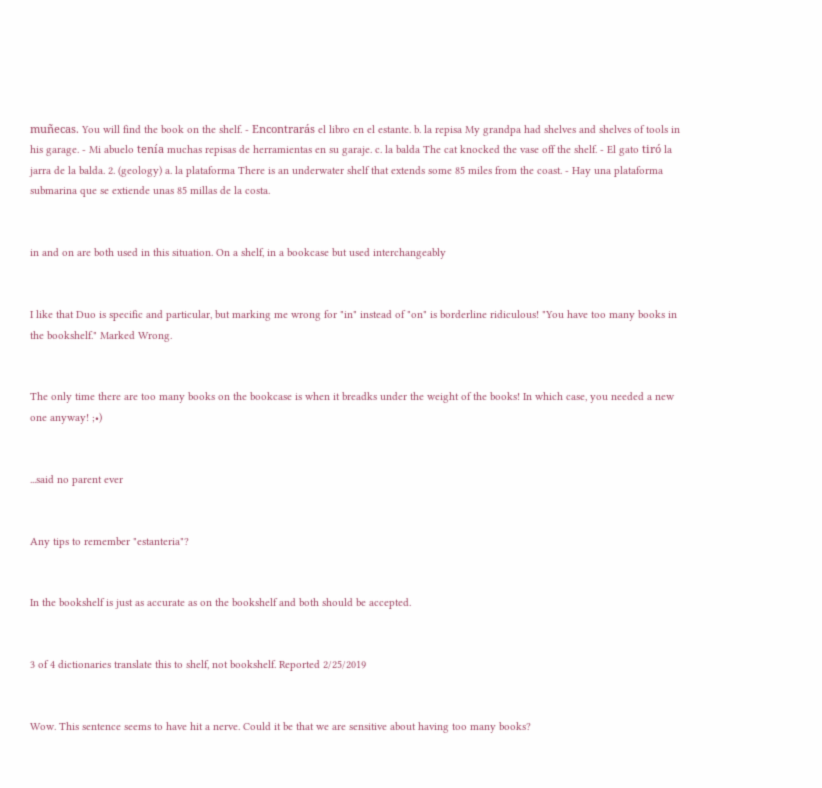muñecas. You will find the book on the shelf. - Encontrarás el libro en el estante. b. la repisa My grandpa had shelves and shelves of tools in his garage. - Mi abuelo tenía muchas repisas de herramientas en su garaje. c. la balda The cat knocked the vase off the shelf. - El gato tiró la jarra de la balda. 2. (geology) a. la plataforma There is an underwater shelf that extends some 85 miles from the coast. - Hay una plataforma submarina que se extiende unas 85 millas de la costa.


in and on are both used in this situation. On a shelf, in a bookcase but used interchangeably


I like that Duo is specific and particular, but marking me wrong for "in" instead of "on" is borderline ridiculous! "You have too many books in the bookshelf." Marked Wrong.


The only time there are too many books on the bookcase is when it breadks under the weight of the books! In which case, you needed a new one anyway! ;•)


...said no parent ever


Any tips to remember "estanteria"?


In the bookshelf is just as accurate as on the bookshelf and both should be accepted.


3 of 4 dictionaries translate this to shelf, not bookshelf. Reported 2/25/2019


Wow. This sentence seems to have hit a nerve. Could it be that we are sensitive about having too many books?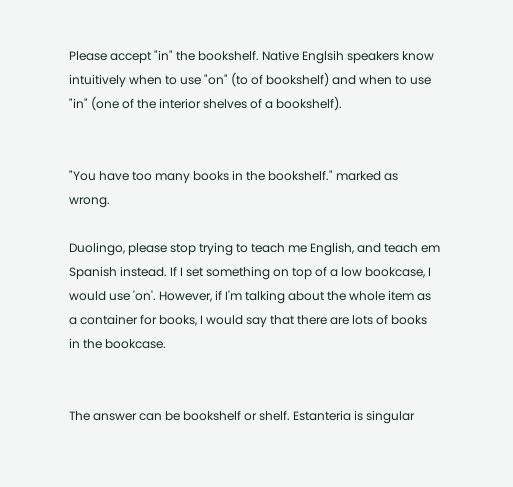Please accept "in" the bookshelf. Native Englsih speakers know intuitively when to use "on" (to of bookshelf) and when to use "in" (one of the interior shelves of a bookshelf).


"You have too many books in the bookshelf." marked as wrong.

Duolingo, please stop trying to teach me English, and teach em Spanish instead. If I set something on top of a low bookcase, I would use 'on'. However, if I'm talking about the whole item as a container for books, I would say that there are lots of books in the bookcase.


The answer can be bookshelf or shelf. Estanteria is singular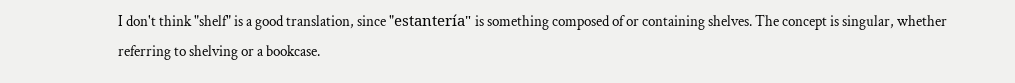I don't think "shelf" is a good translation, since "estantería" is something composed of or containing shelves. The concept is singular, whether referring to shelving or a bookcase.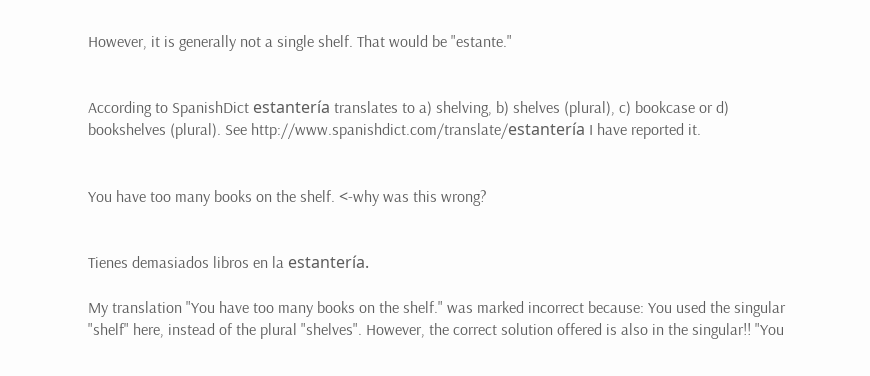However, it is generally not a single shelf. That would be "estante."


According to SpanishDict estantería translates to a) shelving, b) shelves (plural), c) bookcase or d) bookshelves (plural). See http://www.spanishdict.com/translate/estantería I have reported it.


You have too many books on the shelf. <-why was this wrong?


Tienes demasiados libros en la estantería.

My translation "You have too many books on the shelf." was marked incorrect because: You used the singular "shelf" here, instead of the plural "shelves". However, the correct solution offered is also in the singular!! "You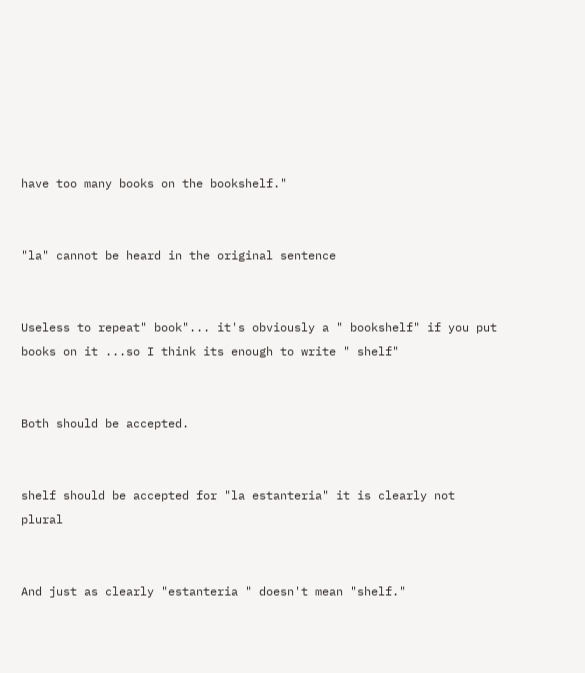have too many books on the bookshelf."


"la" cannot be heard in the original sentence


Useless to repeat" book"... it's obviously a " bookshelf" if you put books on it ...so I think its enough to write " shelf"


Both should be accepted.


shelf should be accepted for "la estanteria" it is clearly not plural


And just as clearly "estanteria " doesn't mean "shelf."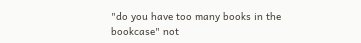"do you have too many books in the bookcase" not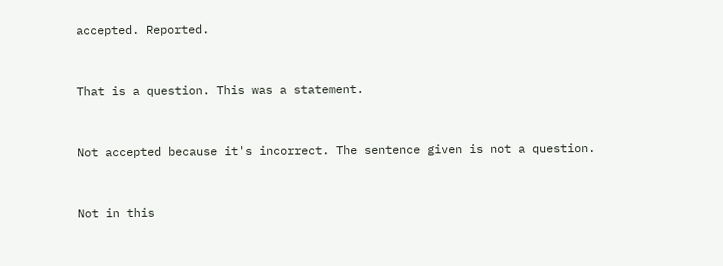accepted. Reported.


That is a question. This was a statement.


Not accepted because it's incorrect. The sentence given is not a question.


Not in this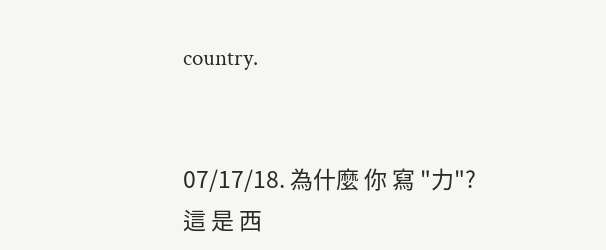country.


07/17/18. 為什麼 你 寫 "力"? 這 是 西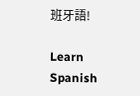班牙語!

Learn Spanish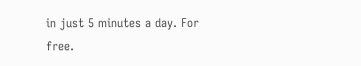in just 5 minutes a day. For free.